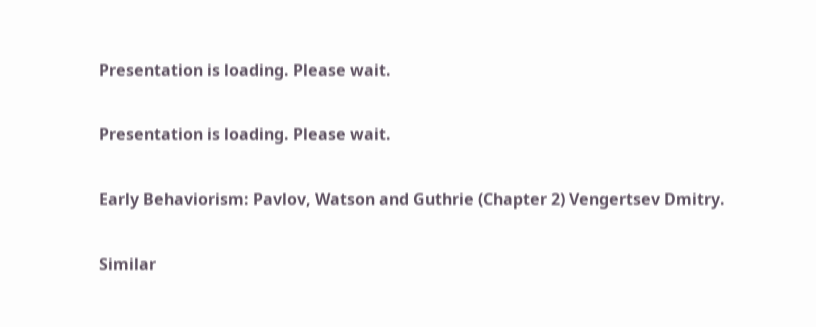Presentation is loading. Please wait.

Presentation is loading. Please wait.

Early Behaviorism: Pavlov, Watson and Guthrie (Chapter 2) Vengertsev Dmitry.

Similar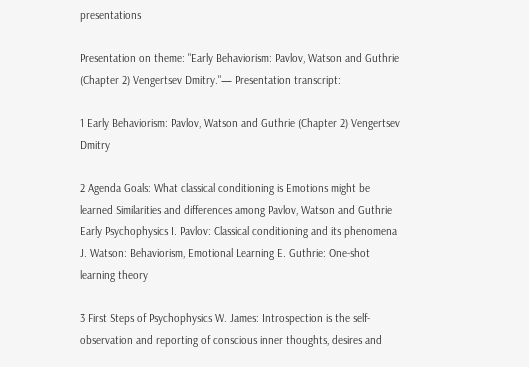presentations

Presentation on theme: "Early Behaviorism: Pavlov, Watson and Guthrie (Chapter 2) Vengertsev Dmitry."— Presentation transcript:

1 Early Behaviorism: Pavlov, Watson and Guthrie (Chapter 2) Vengertsev Dmitry

2 Agenda Goals: What classical conditioning is Emotions might be learned Similarities and differences among Pavlov, Watson and Guthrie Early Psychophysics I. Pavlov: Classical conditioning and its phenomena J. Watson: Behaviorism, Emotional Learning E. Guthrie: One-shot learning theory

3 First Steps of Psychophysics W. James: Introspection is the self-observation and reporting of conscious inner thoughts, desires and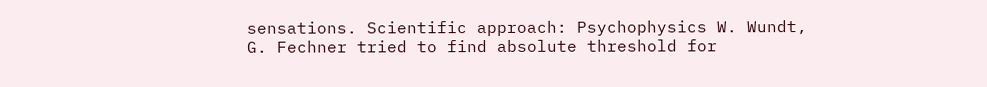sensations. Scientific approach: Psychophysics W. Wundt, G. Fechner tried to find absolute threshold for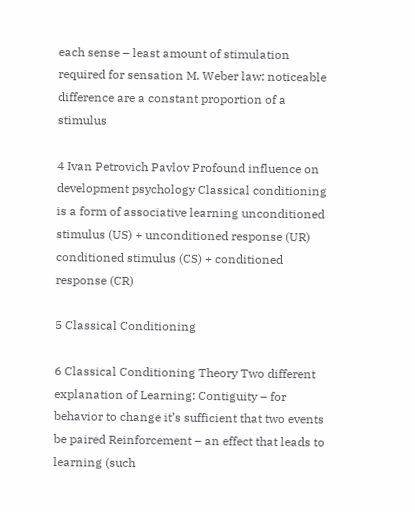each sense – least amount of stimulation required for sensation M. Weber law: noticeable difference are a constant proportion of a stimulus

4 Ivan Petrovich Pavlov Profound influence on development psychology Classical conditioning is a form of associative learning unconditioned stimulus (US) + unconditioned response (UR) conditioned stimulus (CS) + conditioned response (CR)

5 Classical Conditioning

6 Classical Conditioning Theory Two different explanation of Learning: Contiguity – for behavior to change it’s sufficient that two events be paired Reinforcement – an effect that leads to learning (such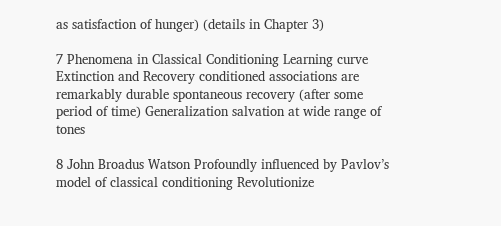as satisfaction of hunger) (details in Chapter 3)

7 Phenomena in Classical Conditioning Learning curve Extinction and Recovery conditioned associations are remarkably durable spontaneous recovery (after some period of time) Generalization salvation at wide range of tones

8 John Broadus Watson Profoundly influenced by Pavlov’s model of classical conditioning Revolutionize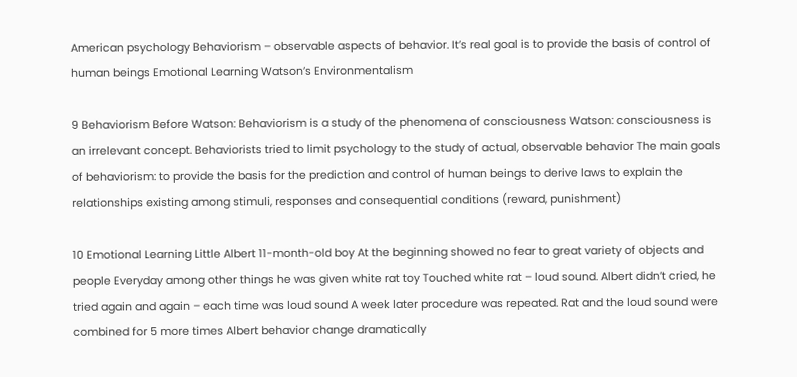American psychology Behaviorism – observable aspects of behavior. It’s real goal is to provide the basis of control of human beings Emotional Learning Watson’s Environmentalism

9 Behaviorism Before Watson: Behaviorism is a study of the phenomena of consciousness Watson: consciousness is an irrelevant concept. Behaviorists tried to limit psychology to the study of actual, observable behavior The main goals of behaviorism: to provide the basis for the prediction and control of human beings to derive laws to explain the relationships existing among stimuli, responses and consequential conditions (reward, punishment)

10 Emotional Learning Little Albert 11-month-old boy At the beginning showed no fear to great variety of objects and people Everyday among other things he was given white rat toy Touched white rat – loud sound. Albert didn’t cried, he tried again and again – each time was loud sound A week later procedure was repeated. Rat and the loud sound were combined for 5 more times Albert behavior change dramatically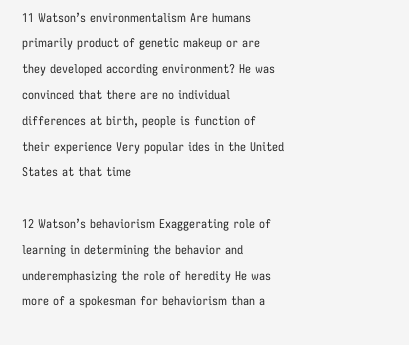11 Watson’s environmentalism Are humans primarily product of genetic makeup or are they developed according environment? He was convinced that there are no individual differences at birth, people is function of their experience Very popular ides in the United States at that time

12 Watson’s behaviorism Exaggerating role of learning in determining the behavior and underemphasizing the role of heredity He was more of a spokesman for behaviorism than a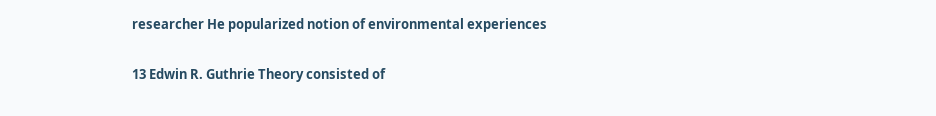researcher He popularized notion of environmental experiences

13 Edwin R. Guthrie Theory consisted of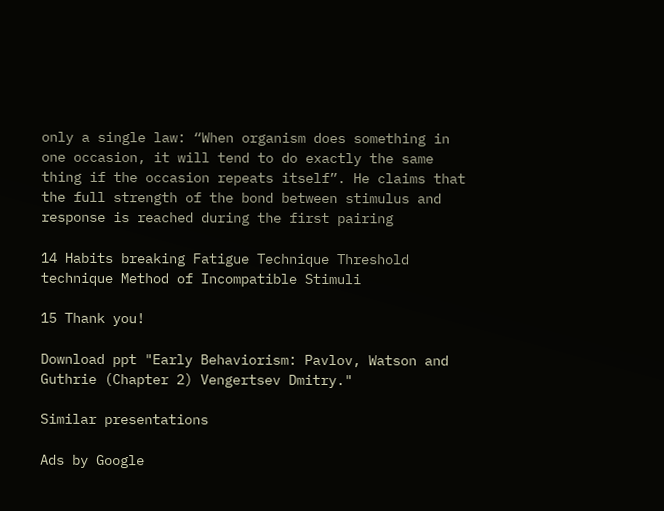only a single law: “When organism does something in one occasion, it will tend to do exactly the same thing if the occasion repeats itself”. He claims that the full strength of the bond between stimulus and response is reached during the first pairing

14 Habits breaking Fatigue Technique Threshold technique Method of Incompatible Stimuli

15 Thank you!

Download ppt "Early Behaviorism: Pavlov, Watson and Guthrie (Chapter 2) Vengertsev Dmitry."

Similar presentations

Ads by Google